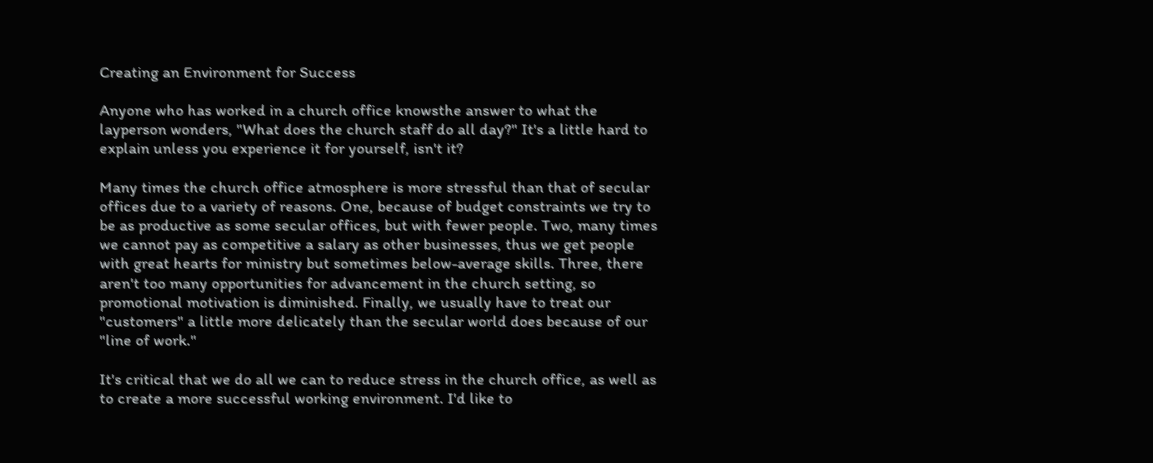Creating an Environment for Success

Anyone who has worked in a church office knowsthe answer to what the layperson wonders, "What does the church staff do all day?" It's a little hard to explain unless you experience it for yourself, isn't it?

Many times the church office atmosphere is more stressful than that of secular offices due to a variety of reasons. One, because of budget constraints we try to be as productive as some secular offices, but with fewer people. Two, many times we cannot pay as competitive a salary as other businesses, thus we get people with great hearts for ministry but sometimes below-average skills. Three, there aren't too many opportunities for advancement in the church setting, so promotional motivation is diminished. Finally, we usually have to treat our "customers" a little more delicately than the secular world does because of our "line of work."

It's critical that we do all we can to reduce stress in the church office, as well as to create a more successful working environment. I'd like to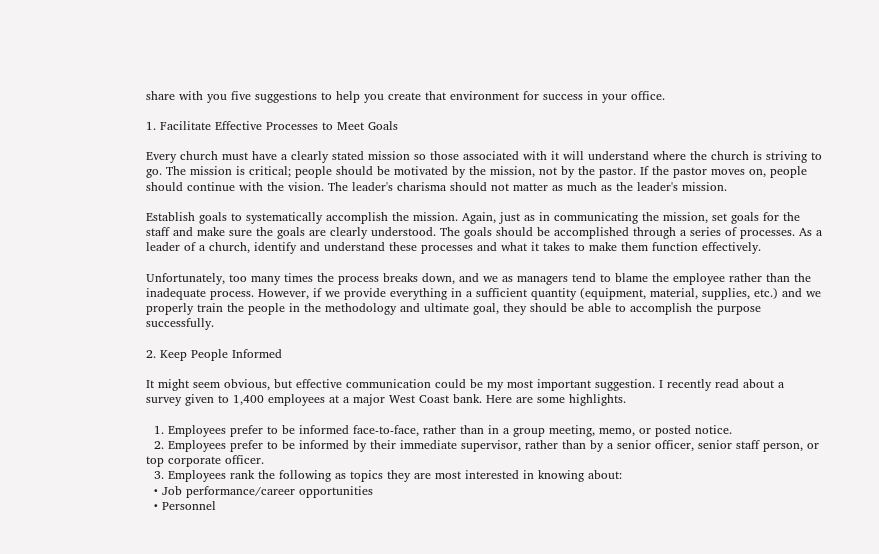share with you five suggestions to help you create that environment for success in your office.

1. Facilitate Effective Processes to Meet Goals

Every church must have a clearly stated mission so those associated with it will understand where the church is striving to go. The mission is critical; people should be motivated by the mission, not by the pastor. If the pastor moves on, people should continue with the vision. The leader's charisma should not matter as much as the leader's mission.

Establish goals to systematically accomplish the mission. Again, just as in communicating the mission, set goals for the staff and make sure the goals are clearly understood. The goals should be accomplished through a series of processes. As a leader of a church, identify and understand these processes and what it takes to make them function effectively.

Unfortunately, too many times the process breaks down, and we as managers tend to blame the employee rather than the inadequate process. However, if we provide everything in a sufficient quantity (equipment, material, supplies, etc.) and we properly train the people in the methodology and ultimate goal, they should be able to accomplish the purpose successfully.

2. Keep People Informed

It might seem obvious, but effective communication could be my most important suggestion. I recently read about a survey given to 1,400 employees at a major West Coast bank. Here are some highlights.

  1. Employees prefer to be informed face-to-face, rather than in a group meeting, memo, or posted notice.
  2. Employees prefer to be informed by their immediate supervisor, rather than by a senior officer, senior staff person, or top corporate officer.
  3. Employees rank the following as topics they are most interested in knowing about:
  • Job performance/career opportunities
  • Personnel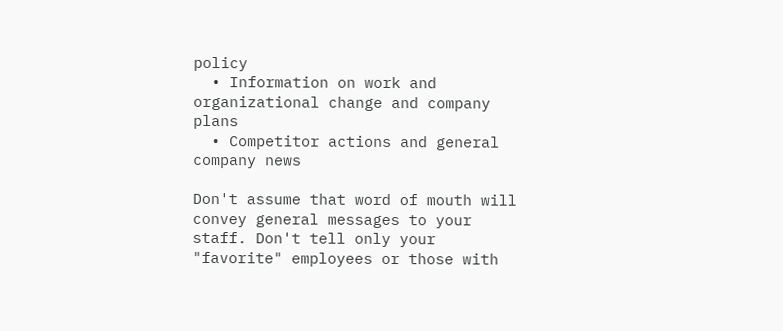policy
  • Information on work and organizational change and company plans
  • Competitor actions and general company news

Don't assume that word of mouth will convey general messages to your staff. Don't tell only your "favorite" employees or those with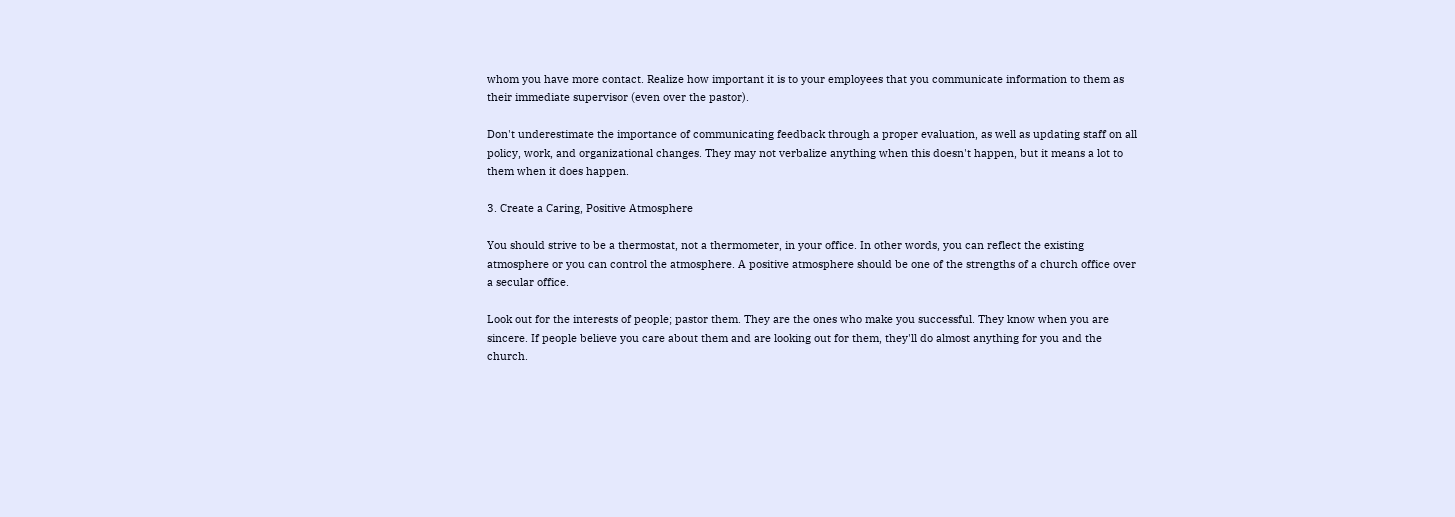whom you have more contact. Realize how important it is to your employees that you communicate information to them as their immediate supervisor (even over the pastor).

Don't underestimate the importance of communicating feedback through a proper evaluation, as well as updating staff on all policy, work, and organizational changes. They may not verbalize anything when this doesn't happen, but it means a lot to them when it does happen.

3. Create a Caring, Positive Atmosphere

You should strive to be a thermostat, not a thermometer, in your office. In other words, you can reflect the existing atmosphere or you can control the atmosphere. A positive atmosphere should be one of the strengths of a church office over a secular office.

Look out for the interests of people; pastor them. They are the ones who make you successful. They know when you are sincere. If people believe you care about them and are looking out for them, they'll do almost anything for you and the church.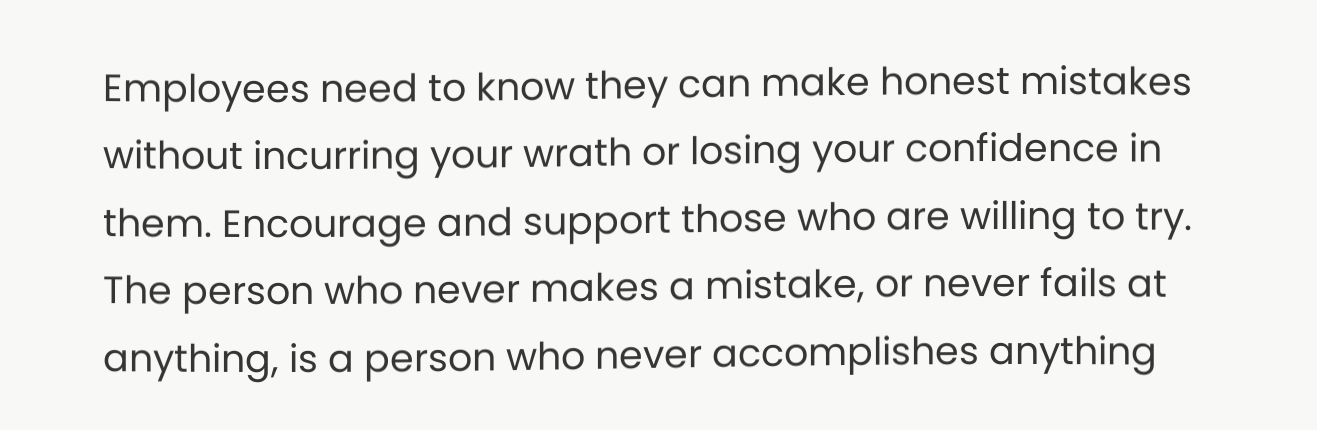Employees need to know they can make honest mistakes without incurring your wrath or losing your confidence in them. Encourage and support those who are willing to try. The person who never makes a mistake, or never fails at anything, is a person who never accomplishes anything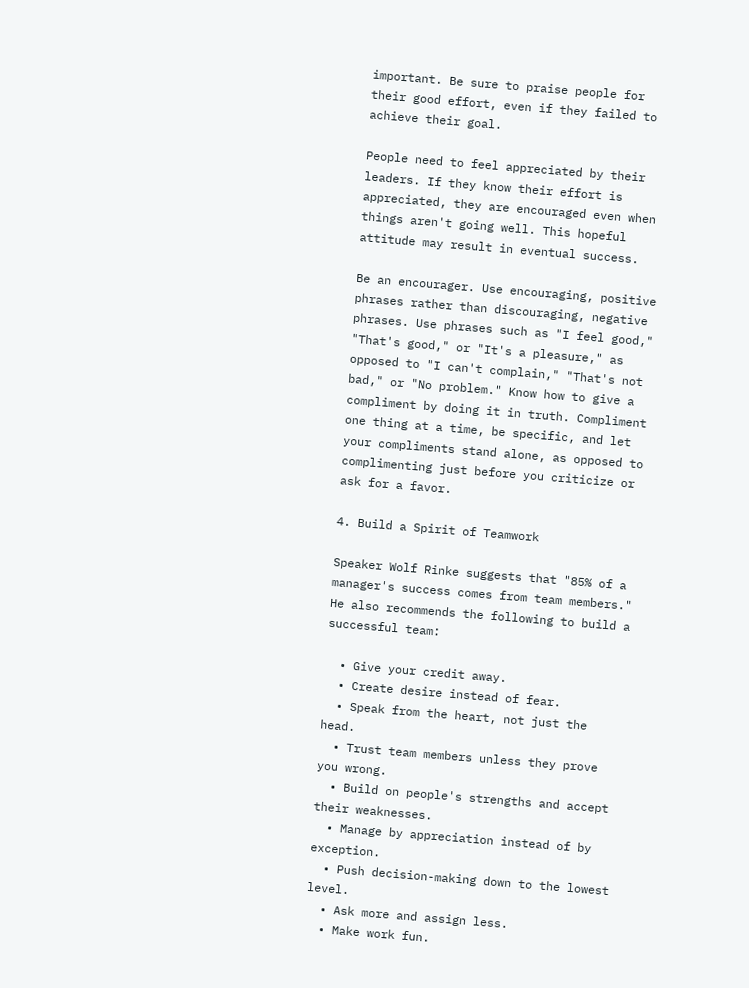important. Be sure to praise people for their good effort, even if they failed to achieve their goal.

People need to feel appreciated by their leaders. If they know their effort is appreciated, they are encouraged even when things aren't going well. This hopeful attitude may result in eventual success.

Be an encourager. Use encouraging, positive phrases rather than discouraging, negative phrases. Use phrases such as "I feel good," "That's good," or "It's a pleasure," as opposed to "I can't complain," "That's not bad," or "No problem." Know how to give a compliment by doing it in truth. Compliment one thing at a time, be specific, and let your compliments stand alone, as opposed to complimenting just before you criticize or ask for a favor.

4. Build a Spirit of Teamwork

Speaker Wolf Rinke suggests that "85% of a manager's success comes from team members." He also recommends the following to build a successful team:

  • Give your credit away.
  • Create desire instead of fear.
  • Speak from the heart, not just the head.
  • Trust team members unless they prove you wrong.
  • Build on people's strengths and accept their weaknesses.
  • Manage by appreciation instead of by exception.
  • Push decision-making down to the lowest level.
  • Ask more and assign less.
  • Make work fun.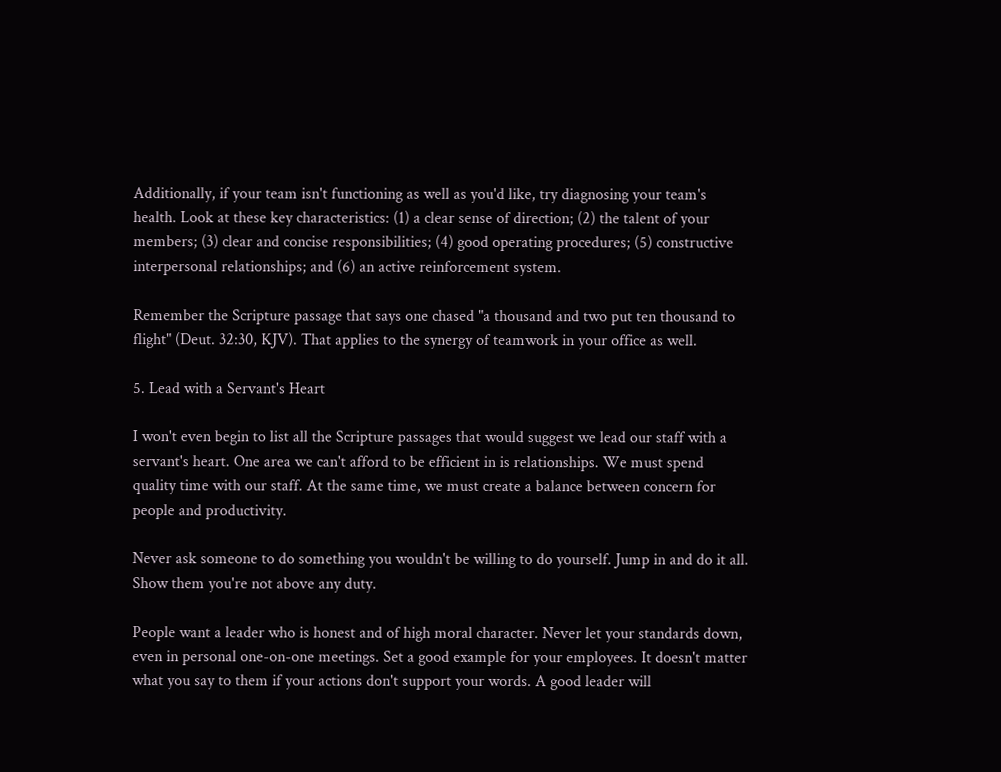Additionally, if your team isn't functioning as well as you'd like, try diagnosing your team's health. Look at these key characteristics: (1) a clear sense of direction; (2) the talent of your members; (3) clear and concise responsibilities; (4) good operating procedures; (5) constructive interpersonal relationships; and (6) an active reinforcement system.

Remember the Scripture passage that says one chased "a thousand and two put ten thousand to flight" (Deut. 32:30, KJV). That applies to the synergy of teamwork in your office as well.

5. Lead with a Servant's Heart

I won't even begin to list all the Scripture passages that would suggest we lead our staff with a servant's heart. One area we can't afford to be efficient in is relationships. We must spend quality time with our staff. At the same time, we must create a balance between concern for people and productivity.

Never ask someone to do something you wouldn't be willing to do yourself. Jump in and do it all. Show them you're not above any duty.

People want a leader who is honest and of high moral character. Never let your standards down, even in personal one-on-one meetings. Set a good example for your employees. It doesn't matter what you say to them if your actions don't support your words. A good leader will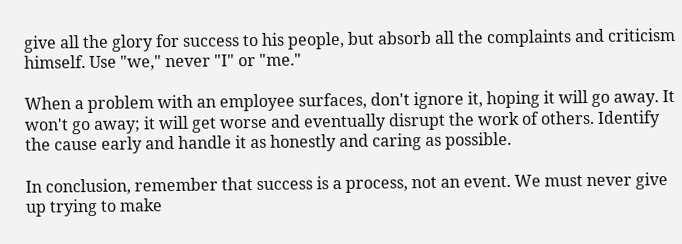give all the glory for success to his people, but absorb all the complaints and criticism himself. Use "we," never "I" or "me."

When a problem with an employee surfaces, don't ignore it, hoping it will go away. It won't go away; it will get worse and eventually disrupt the work of others. Identify the cause early and handle it as honestly and caring as possible.

In conclusion, remember that success is a process, not an event. We must never give up trying to make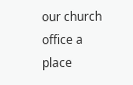our church office a place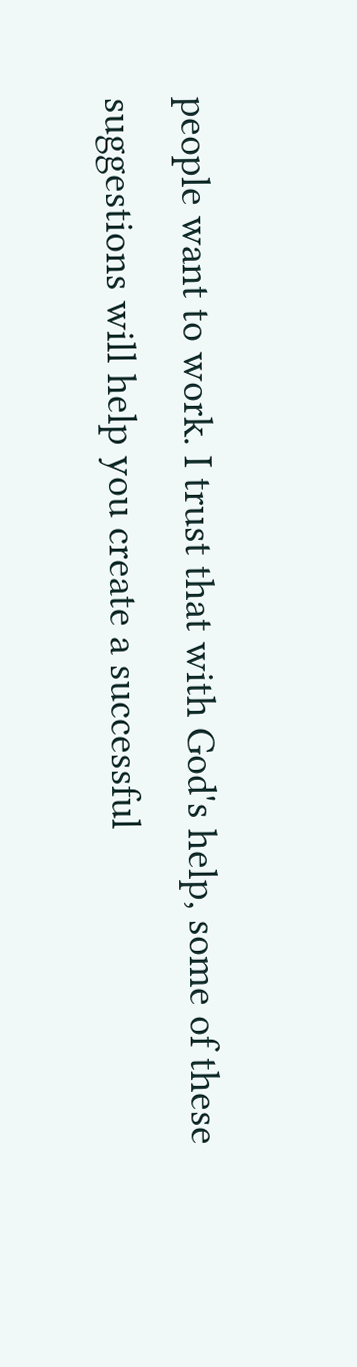people want to work. I trust that with God's help, some of these suggestions will help you create a successful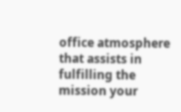office atmosphere that assists in fulfilling the mission your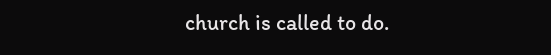church is called to do.